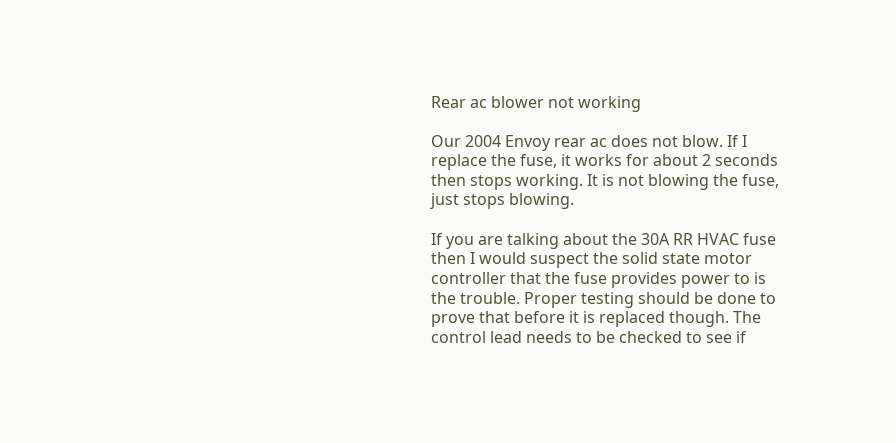Rear ac blower not working

Our 2004 Envoy rear ac does not blow. If I replace the fuse, it works for about 2 seconds then stops working. It is not blowing the fuse, just stops blowing.

If you are talking about the 30A RR HVAC fuse then I would suspect the solid state motor controller that the fuse provides power to is the trouble. Proper testing should be done to prove that before it is replaced though. The control lead needs to be checked to see if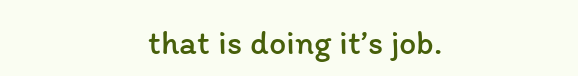that is doing it’s job.